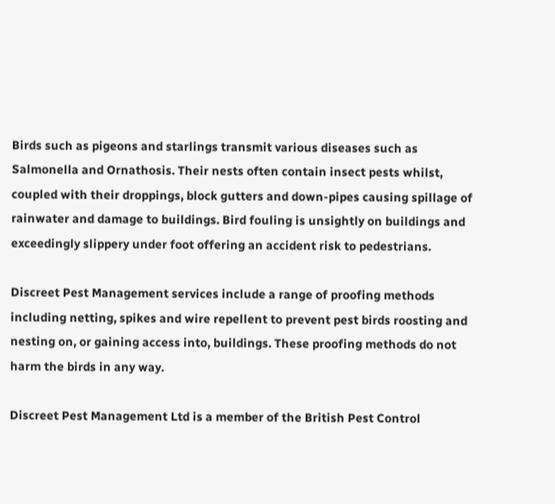Birds such as pigeons and starlings transmit various diseases such as Salmonella and Ornathosis. Their nests often contain insect pests whilst, coupled with their droppings, block gutters and down-pipes causing spillage of rainwater and damage to buildings. Bird fouling is unsightly on buildings and exceedingly slippery under foot offering an accident risk to pedestrians.

Discreet Pest Management services include a range of proofing methods including netting, spikes and wire repellent to prevent pest birds roosting and nesting on, or gaining access into, buildings. These proofing methods do not harm the birds in any way.

Discreet Pest Management Ltd is a member of the British Pest Control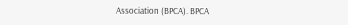Association (BPCA). BPCA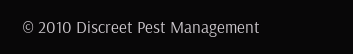© 2010 Discreet Pest Management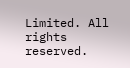Limited. All rights reserved.